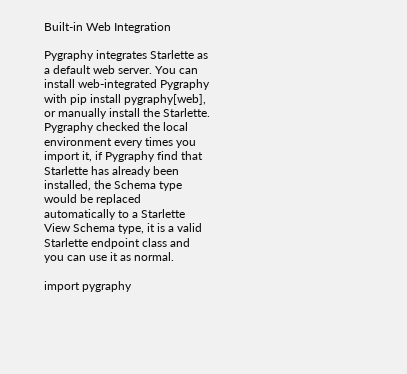Built-in Web Integration

Pygraphy integrates Starlette as a default web server. You can install web-integrated Pygraphy with pip install pygraphy[web], or manually install the Starlette. Pygraphy checked the local environment every times you import it, if Pygraphy find that Starlette has already been installed, the Schema type would be replaced automatically to a Starlette View Schema type, it is a valid Starlette endpoint class and you can use it as normal.

import pygraphy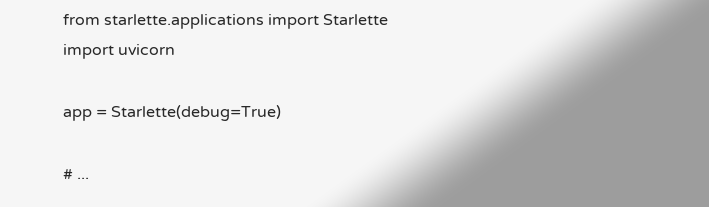from starlette.applications import Starlette
import uvicorn

app = Starlette(debug=True)

# ...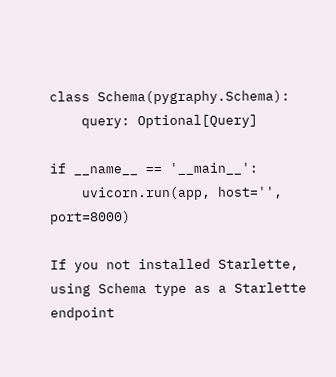class Schema(pygraphy.Schema):
    query: Optional[Query]

if __name__ == '__main__':
    uvicorn.run(app, host='', port=8000)

If you not installed Starlette, using Schema type as a Starlette endpoint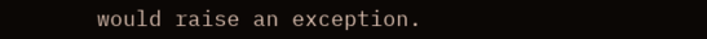would raise an exception.